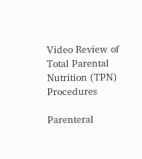Video Review of Total Parental Nutrition (TPN) Procedures

Parenteral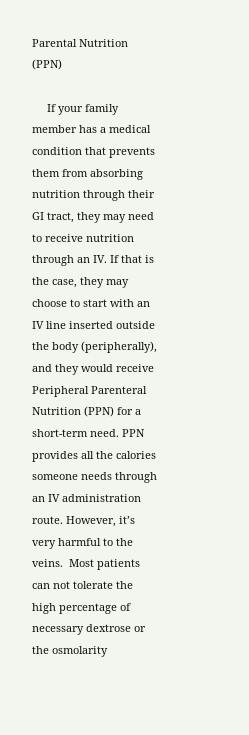Parental Nutrition (PPN)

     If your family member has a medical condition that prevents them from absorbing nutrition through their GI tract, they may need to receive nutrition through an IV. If that is the case, they may choose to start with an IV line inserted outside the body (peripherally), and they would receive Peripheral Parenteral Nutrition (PPN) for a short-term need. PPN provides all the calories someone needs through an IV administration route. However, it’s very harmful to the veins.  Most patients can not tolerate the high percentage of necessary dextrose or the osmolarity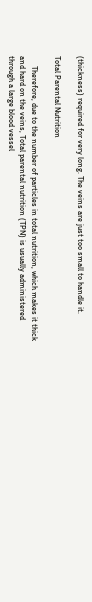(thickness) required for very long. The veins are just too small to handle it.

Total Parental Nutrition

     Therefore, due to the number of particles in total nutrition, which makes it thick and hard on the veins, Total parental nutrition (TPN) is usually administered through a large blood vessel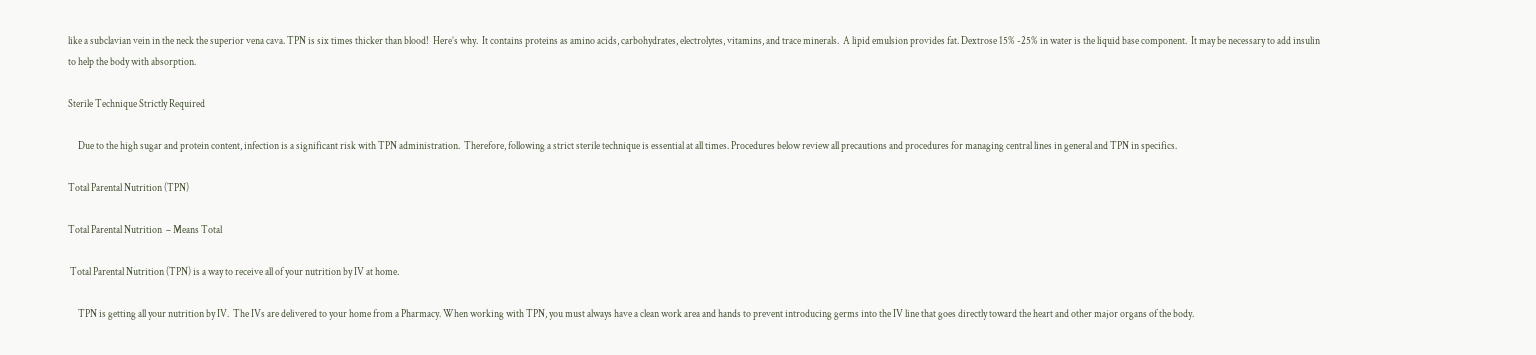like a subclavian vein in the neck the superior vena cava. TPN is six times thicker than blood!  Here’s why.  It contains proteins as amino acids, carbohydrates, electrolytes, vitamins, and trace minerals.  A lipid emulsion provides fat. Dextrose 15% -25% in water is the liquid base component.  It may be necessary to add insulin to help the body with absorption.

Sterile Technique Strictly Required

     Due to the high sugar and protein content, infection is a significant risk with TPN administration.  Therefore, following a strict sterile technique is essential at all times. Procedures below review all precautions and procedures for managing central lines in general and TPN in specifics.

Total Parental Nutrition (TPN)

Total Parental Nutrition  – Means Total

 Total Parental Nutrition (TPN) is a way to receive all of your nutrition by IV at home.

     TPN is getting all your nutrition by IV.  The IVs are delivered to your home from a Pharmacy. When working with TPN, you must always have a clean work area and hands to prevent introducing germs into the IV line that goes directly toward the heart and other major organs of the body.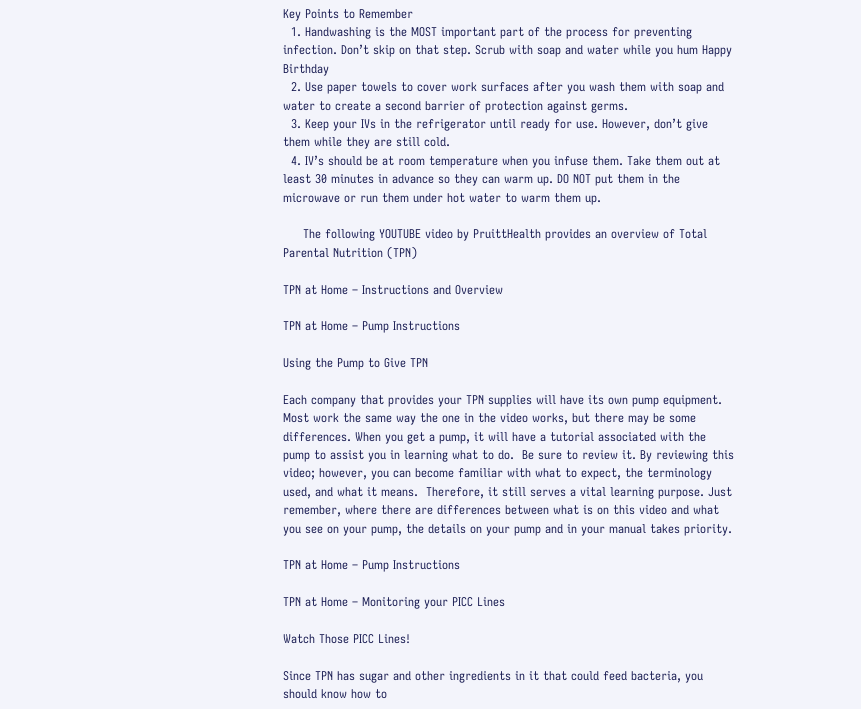Key Points to Remember
  1. Handwashing is the MOST important part of the process for preventing infection. Don’t skip on that step. Scrub with soap and water while you hum Happy Birthday
  2. Use paper towels to cover work surfaces after you wash them with soap and water to create a second barrier of protection against germs.
  3. Keep your IVs in the refrigerator until ready for use. However, don’t give them while they are still cold.
  4. IV’s should be at room temperature when you infuse them. Take them out at least 30 minutes in advance so they can warm up. DO NOT put them in the microwave or run them under hot water to warm them up.

     The following YOUTUBE video by PruittHealth provides an overview of Total Parental Nutrition (TPN)

TPN at Home – Instructions and Overview

TPN at Home – Pump Instructions

Using the Pump to Give TPN

Each company that provides your TPN supplies will have its own pump equipment.  Most work the same way the one in the video works, but there may be some differences. When you get a pump, it will have a tutorial associated with the pump to assist you in learning what to do.  Be sure to review it. By reviewing this video; however, you can become familiar with what to expect, the terminology used, and what it means.  Therefore, it still serves a vital learning purpose. Just remember, where there are differences between what is on this video and what you see on your pump, the details on your pump and in your manual takes priority.

TPN at Home – Pump Instructions

TPN at Home – Monitoring your PICC Lines

Watch Those PICC Lines!

Since TPN has sugar and other ingredients in it that could feed bacteria, you should know how to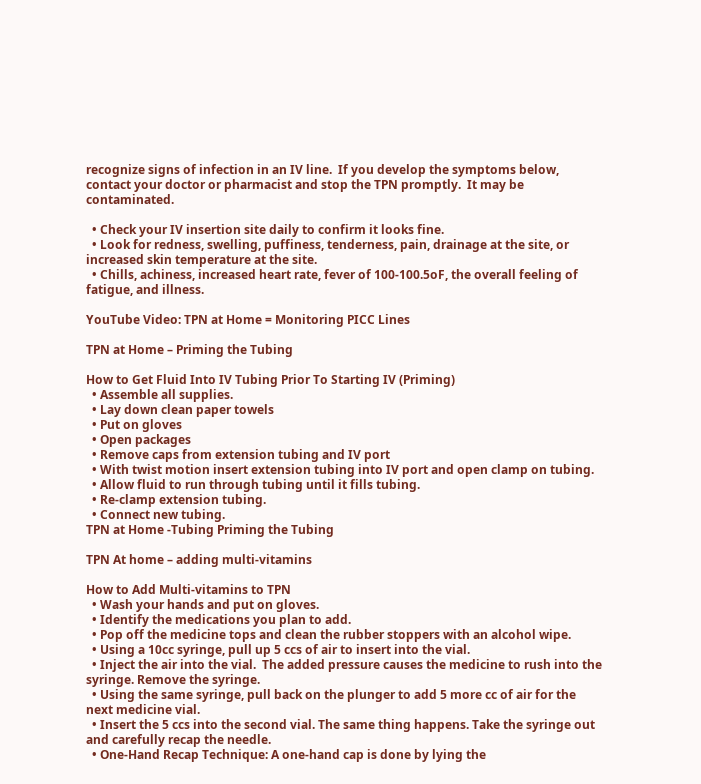recognize signs of infection in an IV line.  If you develop the symptoms below, contact your doctor or pharmacist and stop the TPN promptly.  It may be contaminated.

  • Check your IV insertion site daily to confirm it looks fine.
  • Look for redness, swelling, puffiness, tenderness, pain, drainage at the site, or increased skin temperature at the site.
  • Chills, achiness, increased heart rate, fever of 100-100.5oF, the overall feeling of fatigue, and illness.

YouTube Video: TPN at Home = Monitoring PICC Lines

TPN at Home – Priming the Tubing

How to Get Fluid Into IV Tubing Prior To Starting IV (Priming)
  • Assemble all supplies.
  • Lay down clean paper towels
  • Put on gloves
  • Open packages
  • Remove caps from extension tubing and IV port
  • With twist motion insert extension tubing into IV port and open clamp on tubing.
  • Allow fluid to run through tubing until it fills tubing.
  • Re-clamp extension tubing.
  • Connect new tubing.
TPN at Home -Tubing Priming the Tubing

TPN At home – adding multi-vitamins

How to Add Multi-vitamins to TPN
  • Wash your hands and put on gloves.
  • Identify the medications you plan to add.
  • Pop off the medicine tops and clean the rubber stoppers with an alcohol wipe.
  • Using a 10cc syringe, pull up 5 ccs of air to insert into the vial.
  • Inject the air into the vial.  The added pressure causes the medicine to rush into the syringe. Remove the syringe.
  • Using the same syringe, pull back on the plunger to add 5 more cc of air for the next medicine vial.
  • Insert the 5 ccs into the second vial. The same thing happens. Take the syringe out and carefully recap the needle.
  • One-Hand Recap Technique: A one-hand cap is done by lying the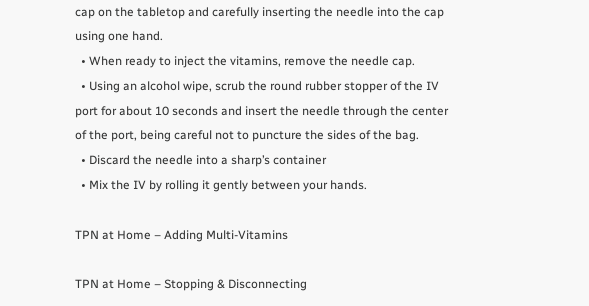cap on the tabletop and carefully inserting the needle into the cap using one hand.
  • When ready to inject the vitamins, remove the needle cap.
  • Using an alcohol wipe, scrub the round rubber stopper of the IV port for about 10 seconds and insert the needle through the center of the port, being careful not to puncture the sides of the bag.
  • Discard the needle into a sharp’s container
  • Mix the IV by rolling it gently between your hands.

TPN at Home – Adding Multi-Vitamins

TPN at Home – Stopping & Disconnecting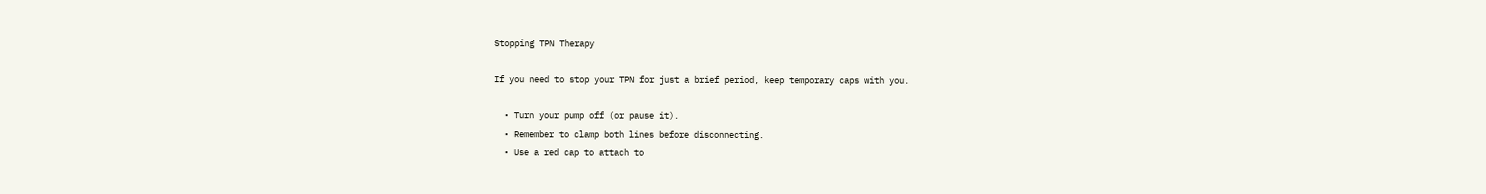Stopping TPN Therapy

If you need to stop your TPN for just a brief period, keep temporary caps with you.

  • Turn your pump off (or pause it).
  • Remember to clamp both lines before disconnecting.
  • Use a red cap to attach to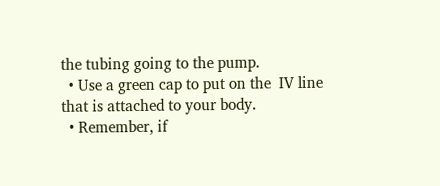the tubing going to the pump.
  • Use a green cap to put on the  IV line that is attached to your body.
  • Remember, if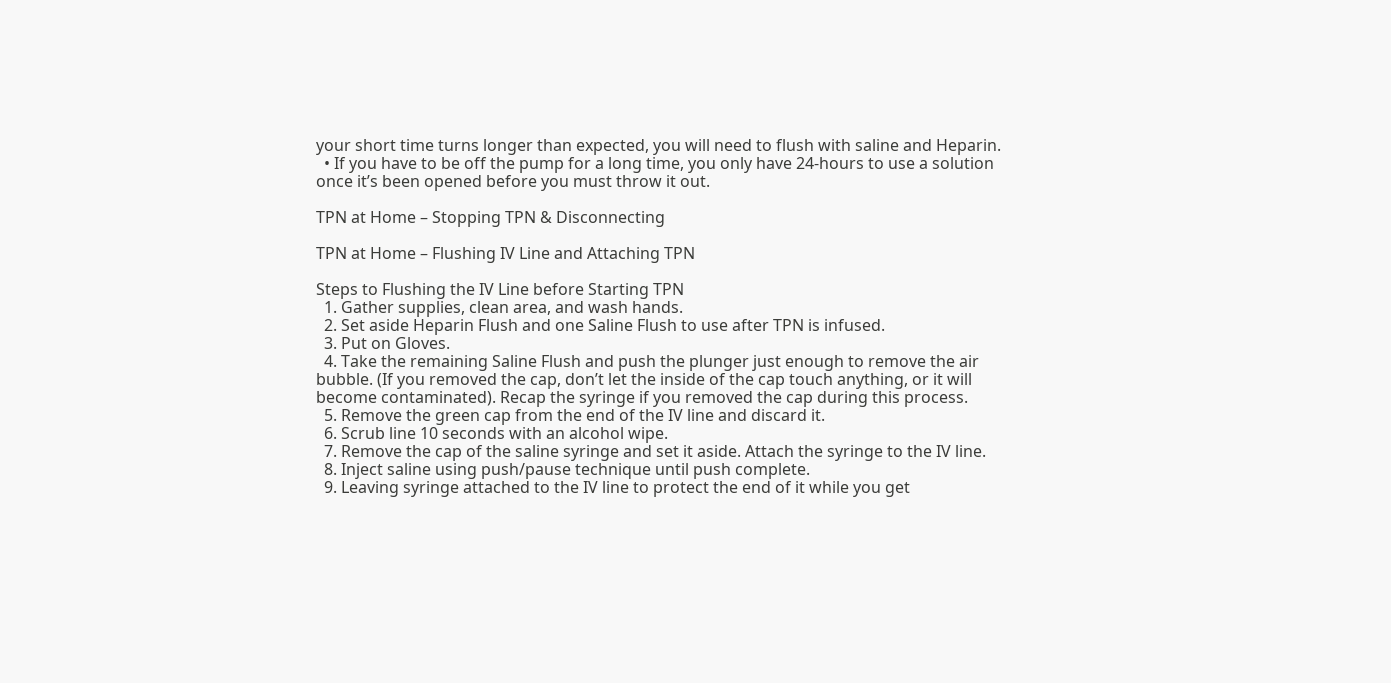your short time turns longer than expected, you will need to flush with saline and Heparin.
  • If you have to be off the pump for a long time, you only have 24-hours to use a solution once it’s been opened before you must throw it out.

TPN at Home – Stopping TPN & Disconnecting

TPN at Home – Flushing IV Line and Attaching TPN

Steps to Flushing the IV Line before Starting TPN
  1. Gather supplies, clean area, and wash hands.
  2. Set aside Heparin Flush and one Saline Flush to use after TPN is infused.
  3. Put on Gloves.
  4. Take the remaining Saline Flush and push the plunger just enough to remove the air bubble. (If you removed the cap, don’t let the inside of the cap touch anything, or it will become contaminated). Recap the syringe if you removed the cap during this process.
  5. Remove the green cap from the end of the IV line and discard it.
  6. Scrub line 10 seconds with an alcohol wipe.
  7. Remove the cap of the saline syringe and set it aside. Attach the syringe to the IV line.
  8. Inject saline using push/pause technique until push complete.
  9. Leaving syringe attached to the IV line to protect the end of it while you get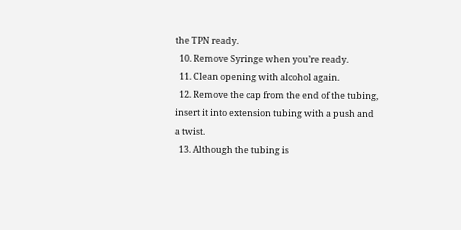the TPN ready.
  10. Remove Syringe when you’re ready.
  11. Clean opening with alcohol again.
  12. Remove the cap from the end of the tubing, insert it into extension tubing with a push and a twist.
  13. Although the tubing is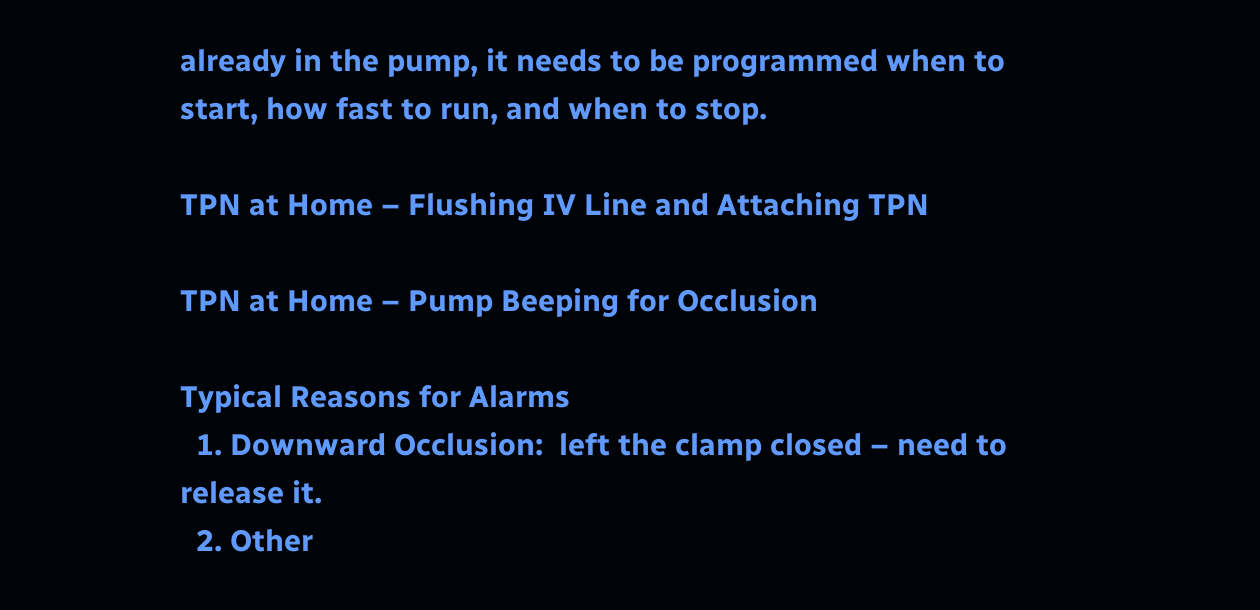already in the pump, it needs to be programmed when to start, how fast to run, and when to stop.

TPN at Home – Flushing IV Line and Attaching TPN

TPN at Home – Pump Beeping for Occlusion

Typical Reasons for Alarms
  1. Downward Occlusion:  left the clamp closed – need to release it.
  2. Other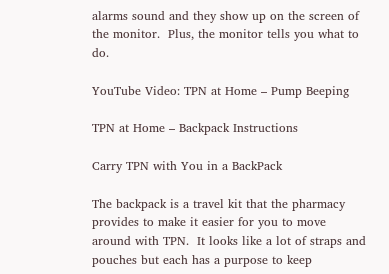alarms sound and they show up on the screen of the monitor.  Plus, the monitor tells you what to do.

YouTube Video: TPN at Home – Pump Beeping

TPN at Home – Backpack Instructions

Carry TPN with You in a BackPack

The backpack is a travel kit that the pharmacy provides to make it easier for you to move around with TPN.  It looks like a lot of straps and pouches but each has a purpose to keep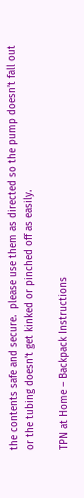the contents safe and secure.  please use them as directed so the pump doesn’t fall out or the tubing doesn’t get kinked or pinched off as easily.

TPN at Home – Backpack Instructions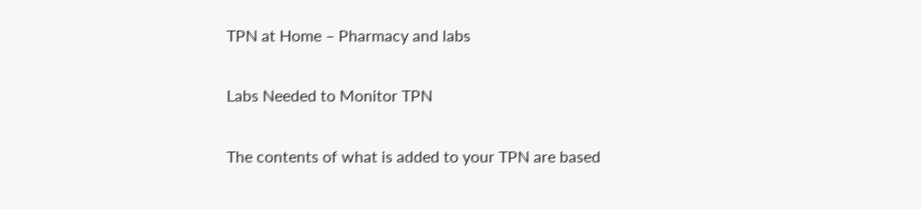TPN at Home – Pharmacy and labs

Labs Needed to Monitor TPN

The contents of what is added to your TPN are based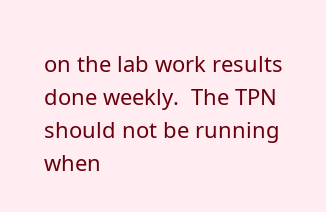on the lab work results done weekly.  The TPN should not be running when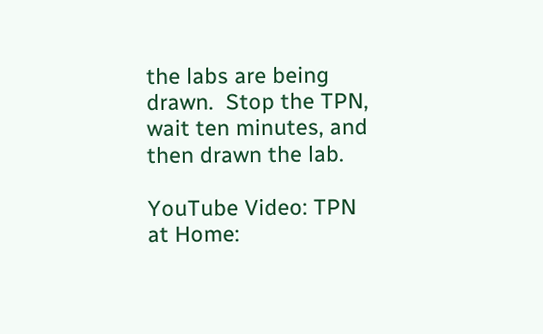the labs are being drawn.  Stop the TPN, wait ten minutes, and then drawn the lab.

YouTube Video: TPN at Home: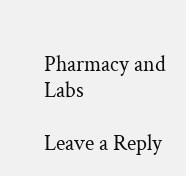Pharmacy and Labs

Leave a Reply